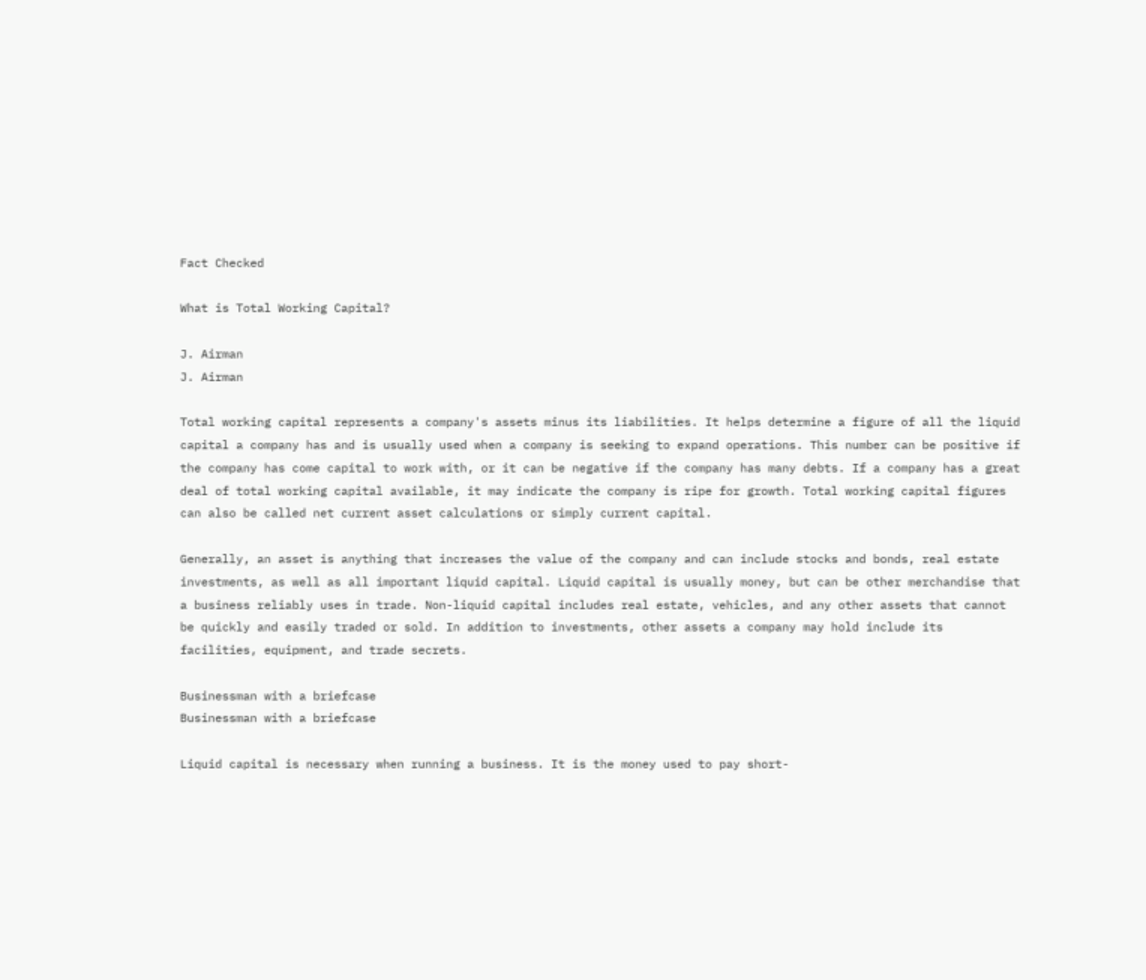Fact Checked

What is Total Working Capital?

J. Airman
J. Airman

Total working capital represents a company's assets minus its liabilities. It helps determine a figure of all the liquid capital a company has and is usually used when a company is seeking to expand operations. This number can be positive if the company has come capital to work with, or it can be negative if the company has many debts. If a company has a great deal of total working capital available, it may indicate the company is ripe for growth. Total working capital figures can also be called net current asset calculations or simply current capital.

Generally, an asset is anything that increases the value of the company and can include stocks and bonds, real estate investments, as well as all important liquid capital. Liquid capital is usually money, but can be other merchandise that a business reliably uses in trade. Non-liquid capital includes real estate, vehicles, and any other assets that cannot be quickly and easily traded or sold. In addition to investments, other assets a company may hold include its facilities, equipment, and trade secrets.

Businessman with a briefcase
Businessman with a briefcase

Liquid capital is necessary when running a business. It is the money used to pay short-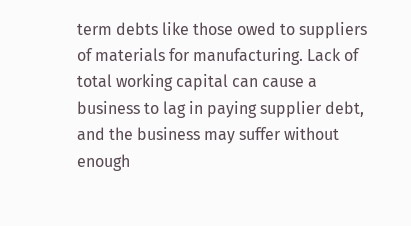term debts like those owed to suppliers of materials for manufacturing. Lack of total working capital can cause a business to lag in paying supplier debt, and the business may suffer without enough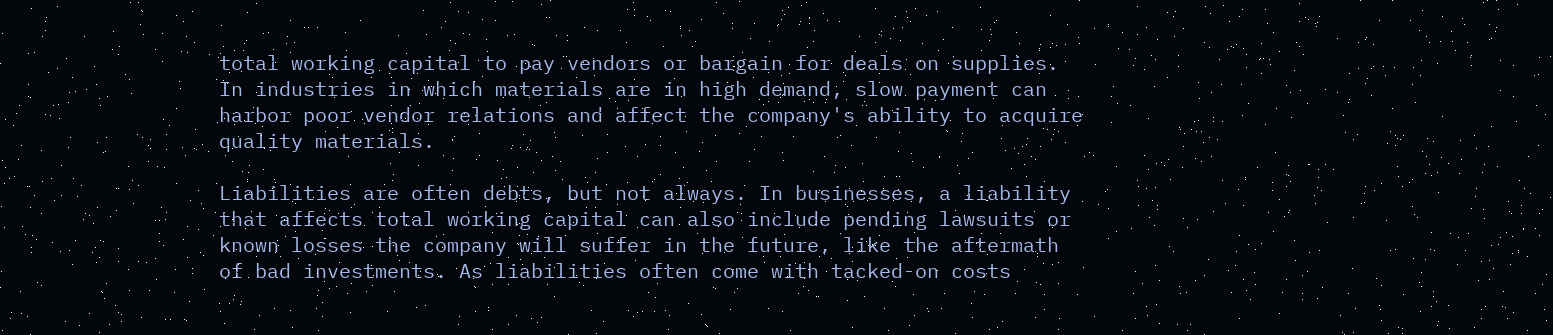total working capital to pay vendors or bargain for deals on supplies. In industries in which materials are in high demand, slow payment can harbor poor vendor relations and affect the company's ability to acquire quality materials.

Liabilities are often debts, but not always. In businesses, a liability that affects total working capital can also include pending lawsuits or known losses the company will suffer in the future, like the aftermath of bad investments. As liabilities often come with tacked-on costs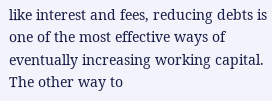like interest and fees, reducing debts is one of the most effective ways of eventually increasing working capital. The other way to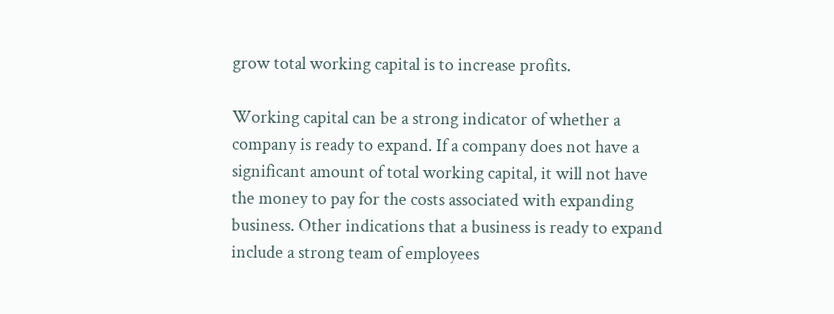grow total working capital is to increase profits.

Working capital can be a strong indicator of whether a company is ready to expand. If a company does not have a significant amount of total working capital, it will not have the money to pay for the costs associated with expanding business. Other indications that a business is ready to expand include a strong team of employees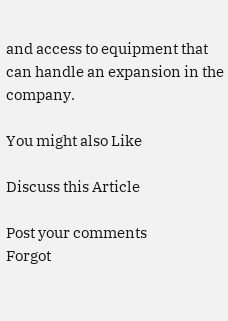and access to equipment that can handle an expansion in the company.

You might also Like

Discuss this Article

Post your comments
Forgot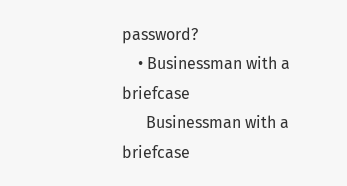password?
    • Businessman with a briefcase
      Businessman with a briefcase